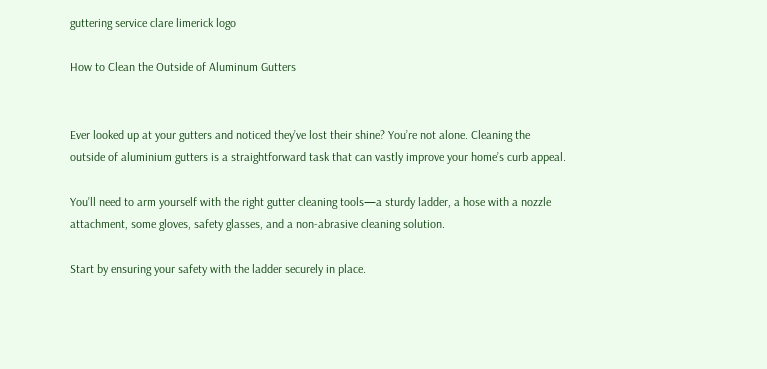guttering service clare limerick logo

How to Clean the Outside of Aluminum Gutters


Ever looked up at your gutters and noticed they’ve lost their shine? You’re not alone. Cleaning the outside of aluminium gutters is a straightforward task that can vastly improve your home’s curb appeal.

You’ll need to arm yourself with the right gutter cleaning tools—a sturdy ladder, a hose with a nozzle attachment, some gloves, safety glasses, and a non-abrasive cleaning solution.

Start by ensuring your safety with the ladder securely in place.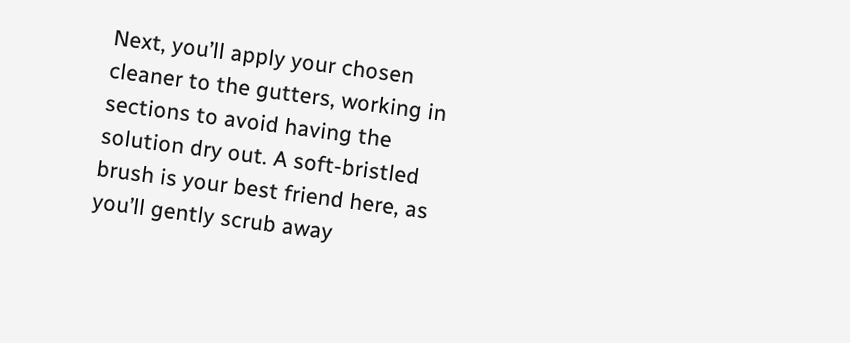Next, you’ll apply your chosen cleaner to the gutters, working in sections to avoid having the solution dry out. A soft-bristled brush is your best friend here, as you’ll gently scrub away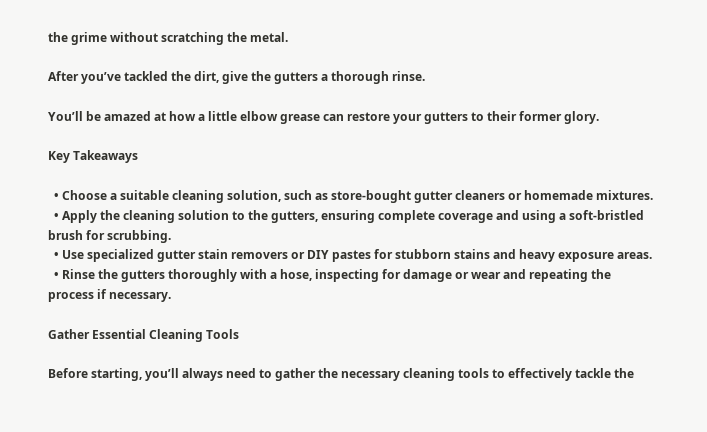the grime without scratching the metal.

After you’ve tackled the dirt, give the gutters a thorough rinse.

You’ll be amazed at how a little elbow grease can restore your gutters to their former glory.

Key Takeaways

  • Choose a suitable cleaning solution, such as store-bought gutter cleaners or homemade mixtures.
  • Apply the cleaning solution to the gutters, ensuring complete coverage and using a soft-bristled brush for scrubbing.
  • Use specialized gutter stain removers or DIY pastes for stubborn stains and heavy exposure areas.
  • Rinse the gutters thoroughly with a hose, inspecting for damage or wear and repeating the process if necessary.

Gather Essential Cleaning Tools

Before starting, you’ll always need to gather the necessary cleaning tools to effectively tackle the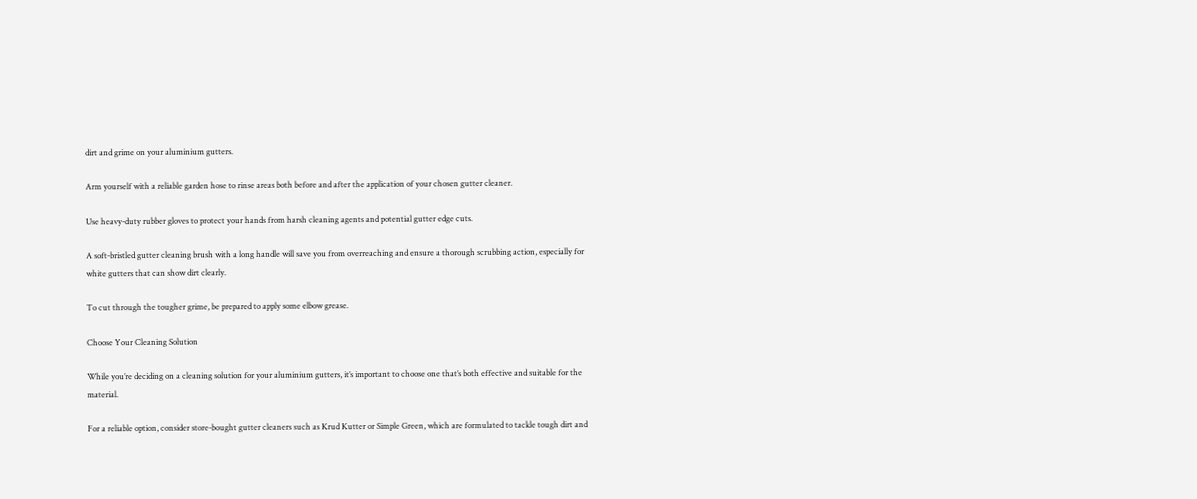dirt and grime on your aluminium gutters.

Arm yourself with a reliable garden hose to rinse areas both before and after the application of your chosen gutter cleaner.

Use heavy-duty rubber gloves to protect your hands from harsh cleaning agents and potential gutter edge cuts.

A soft-bristled gutter cleaning brush with a long handle will save you from overreaching and ensure a thorough scrubbing action, especially for white gutters that can show dirt clearly.

To cut through the tougher grime, be prepared to apply some elbow grease.

Choose Your Cleaning Solution

While you’re deciding on a cleaning solution for your aluminium gutters, it’s important to choose one that’s both effective and suitable for the material.

For a reliable option, consider store-bought gutter cleaners such as Krud Kutter or Simple Green, which are formulated to tackle tough dirt and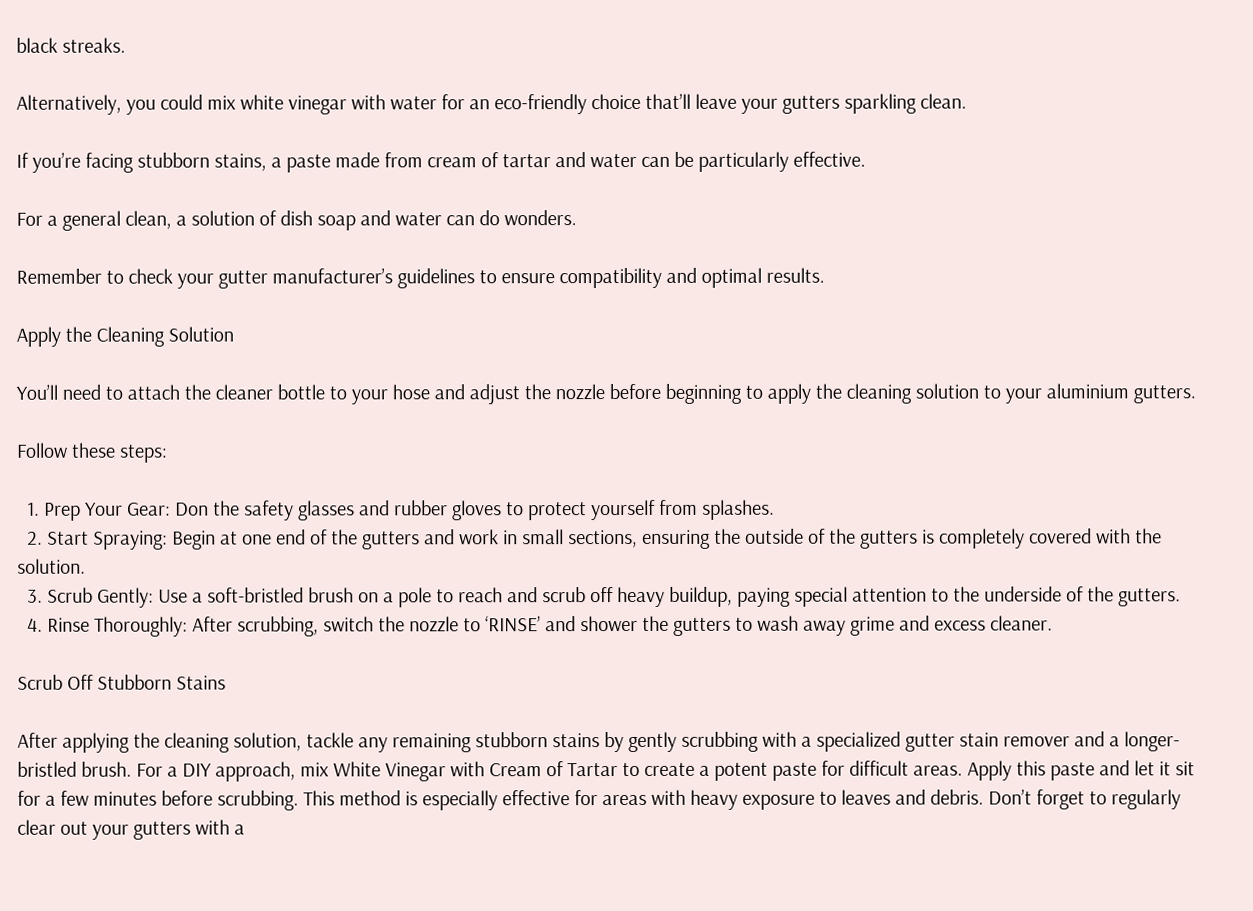black streaks.

Alternatively, you could mix white vinegar with water for an eco-friendly choice that’ll leave your gutters sparkling clean.

If you’re facing stubborn stains, a paste made from cream of tartar and water can be particularly effective.

For a general clean, a solution of dish soap and water can do wonders.

Remember to check your gutter manufacturer’s guidelines to ensure compatibility and optimal results.

Apply the Cleaning Solution

You’ll need to attach the cleaner bottle to your hose and adjust the nozzle before beginning to apply the cleaning solution to your aluminium gutters.

Follow these steps:

  1. Prep Your Gear: Don the safety glasses and rubber gloves to protect yourself from splashes.
  2. Start Spraying: Begin at one end of the gutters and work in small sections, ensuring the outside of the gutters is completely covered with the solution.
  3. Scrub Gently: Use a soft-bristled brush on a pole to reach and scrub off heavy buildup, paying special attention to the underside of the gutters.
  4. Rinse Thoroughly: After scrubbing, switch the nozzle to ‘RINSE’ and shower the gutters to wash away grime and excess cleaner.

Scrub Off Stubborn Stains

After applying the cleaning solution, tackle any remaining stubborn stains by gently scrubbing with a specialized gutter stain remover and a longer-bristled brush. For a DIY approach, mix White Vinegar with Cream of Tartar to create a potent paste for difficult areas. Apply this paste and let it sit for a few minutes before scrubbing. This method is especially effective for areas with heavy exposure to leaves and debris. Don’t forget to regularly clear out your gutters with a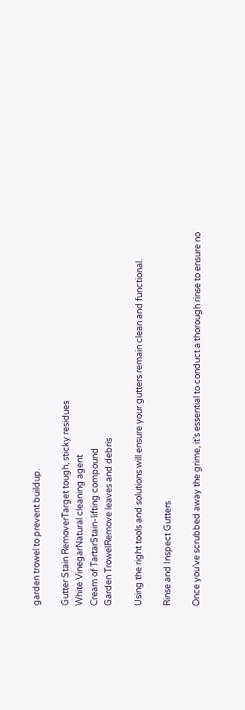garden trowel to prevent buildup.

Gutter Stain RemoverTarget tough, sticky residues
White VinegarNatural cleaning agent
Cream of TartarStain-lifting compound
Garden TrowelRemove leaves and debris

Using the right tools and solutions will ensure your gutters remain clean and functional.

Rinse and Inspect Gutters

Once you’ve scrubbed away the grime, it’s essential to conduct a thorough rinse to ensure no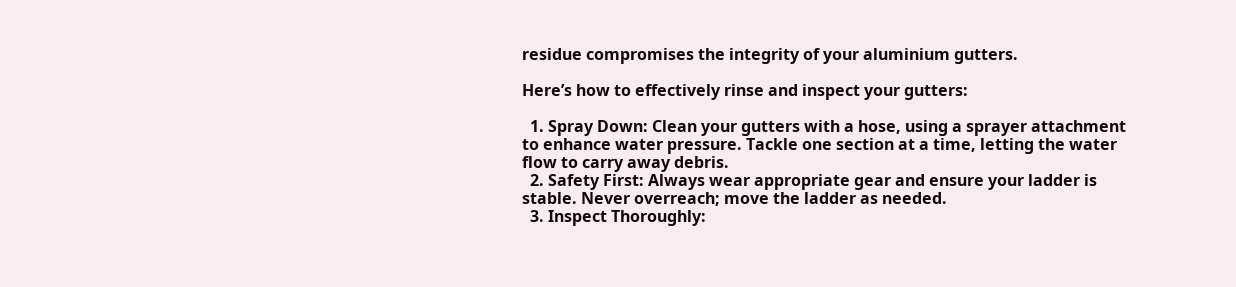residue compromises the integrity of your aluminium gutters.

Here’s how to effectively rinse and inspect your gutters:

  1. Spray Down: Clean your gutters with a hose, using a sprayer attachment to enhance water pressure. Tackle one section at a time, letting the water flow to carry away debris.
  2. Safety First: Always wear appropriate gear and ensure your ladder is stable. Never overreach; move the ladder as needed.
  3. Inspect Thoroughly: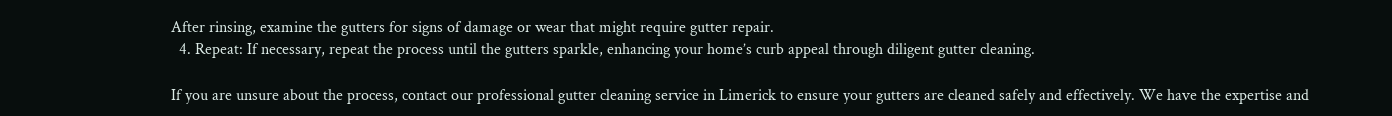After rinsing, examine the gutters for signs of damage or wear that might require gutter repair.
  4. Repeat: If necessary, repeat the process until the gutters sparkle, enhancing your home’s curb appeal through diligent gutter cleaning.

If you are unsure about the process, contact our professional gutter cleaning service in Limerick to ensure your gutters are cleaned safely and effectively. We have the expertise and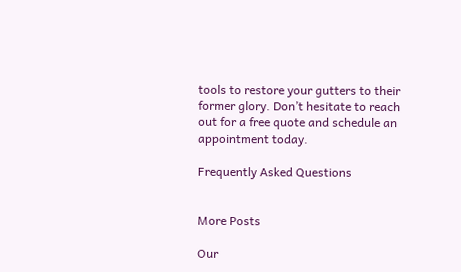tools to restore your gutters to their former glory. Don’t hesitate to reach out for a free quote and schedule an appointment today.

Frequently Asked Questions


More Posts

Our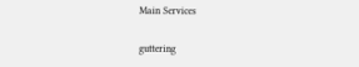Main Services

guttering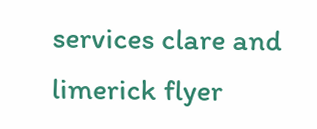services clare and limerick flyer